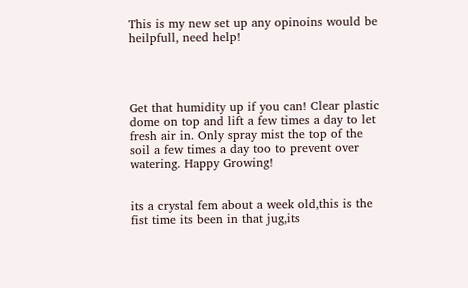This is my new set up any opinoins would be heilpfull, need help!




Get that humidity up if you can! Clear plastic dome on top and lift a few times a day to let fresh air in. Only spray mist the top of the soil a few times a day too to prevent over watering. Happy Growing!


its a crystal fem about a week old,this is the fist time its been in that jug,its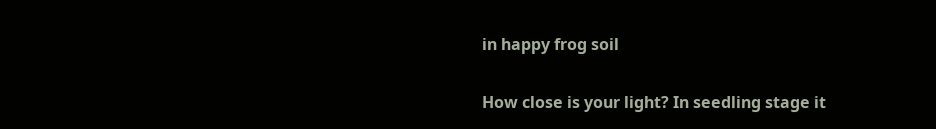in happy frog soil


How close is your light? In seedling stage it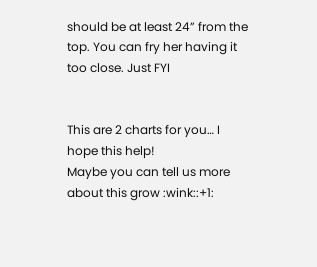should be at least 24” from the top. You can fry her having it too close. Just FYI


This are 2 charts for you… I hope this help!
Maybe you can tell us more about this grow :wink::+1: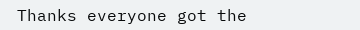Thanks everyone got the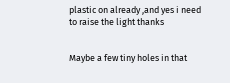plastic on already ,and yes i need to raise the light thanks


Maybe a few tiny holes in that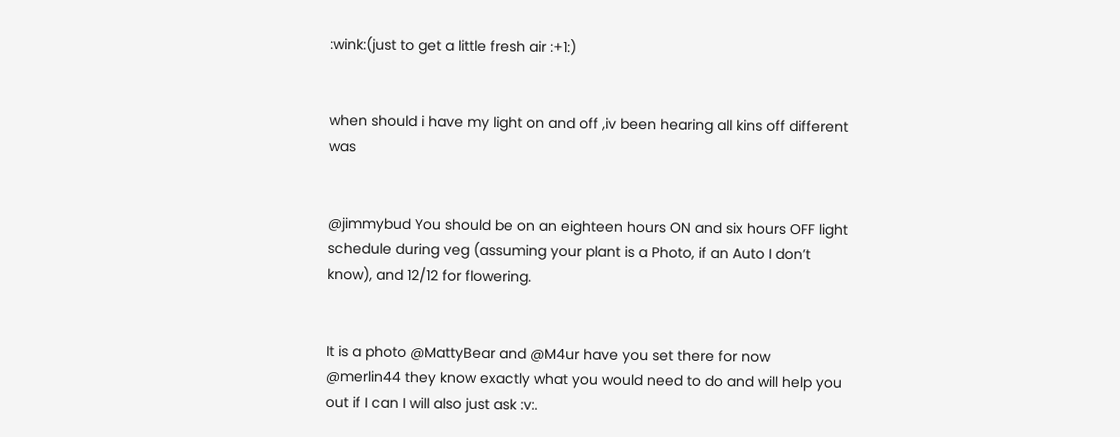:wink:(just to get a little fresh air :+1:)


when should i have my light on and off ,iv been hearing all kins off different was


@jimmybud You should be on an eighteen hours ON and six hours OFF light schedule during veg (assuming your plant is a Photo, if an Auto I don’t know), and 12/12 for flowering.


It is a photo @MattyBear and @M4ur have you set there for now @merlin44 they know exactly what you would need to do and will help you out if I can I will also just ask :v:.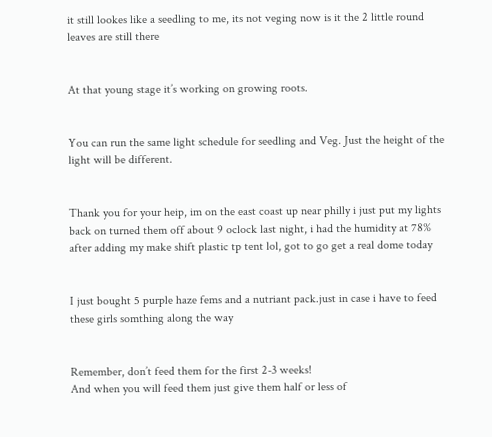it still lookes like a seedling to me, its not veging now is it the 2 little round leaves are still there


At that young stage it’s working on growing roots.


You can run the same light schedule for seedling and Veg. Just the height of the light will be different.


Thank you for your heip, im on the east coast up near philly i just put my lights back on turned them off about 9 oclock last night, i had the humidity at 78% after adding my make shift plastic tp tent lol, got to go get a real dome today


I just bought 5 purple haze fems and a nutriant pack.just in case i have to feed these girls somthing along the way


Remember, don’t feed them for the first 2-3 weeks!
And when you will feed them just give them half or less of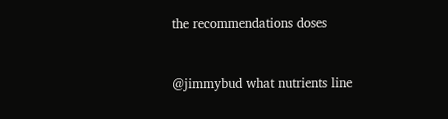the recommendations doses


@jimmybud what nutrients line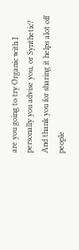are you going to try Organic with I personally you advise you, or Synthetic? And thank you for sharing it helps alot off people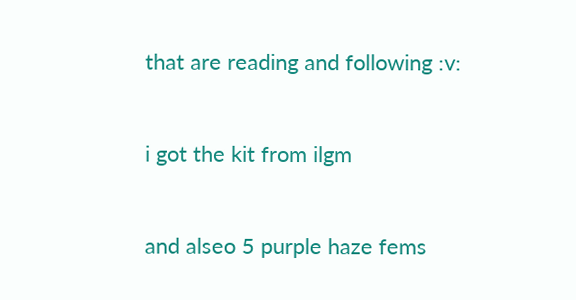that are reading and following :v:


i got the kit from ilgm


and alseo 5 purple haze fems